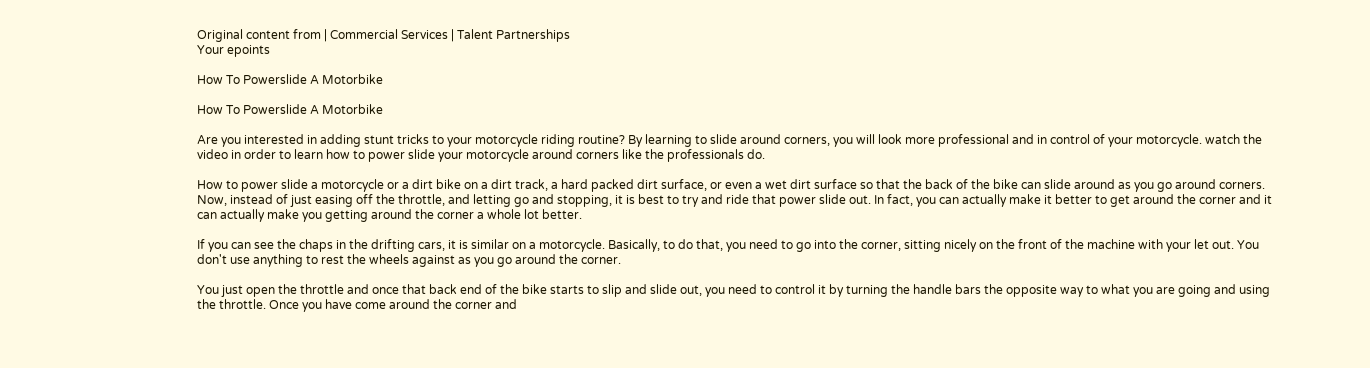Original content from | Commercial Services | Talent Partnerships
Your epoints

How To Powerslide A Motorbike

How To Powerslide A Motorbike

Are you interested in adding stunt tricks to your motorcycle riding routine? By learning to slide around corners, you will look more professional and in control of your motorcycle. watch the video in order to learn how to power slide your motorcycle around corners like the professionals do.

How to power slide a motorcycle or a dirt bike on a dirt track, a hard packed dirt surface, or even a wet dirt surface so that the back of the bike can slide around as you go around corners. Now, instead of just easing off the throttle, and letting go and stopping, it is best to try and ride that power slide out. In fact, you can actually make it better to get around the corner and it can actually make you getting around the corner a whole lot better.

If you can see the chaps in the drifting cars, it is similar on a motorcycle. Basically, to do that, you need to go into the corner, sitting nicely on the front of the machine with your let out. You don't use anything to rest the wheels against as you go around the corner.

You just open the throttle and once that back end of the bike starts to slip and slide out, you need to control it by turning the handle bars the opposite way to what you are going and using the throttle. Once you have come around the corner and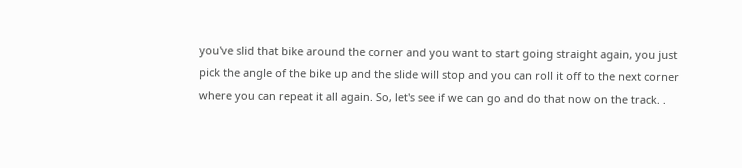you've slid that bike around the corner and you want to start going straight again, you just pick the angle of the bike up and the slide will stop and you can roll it off to the next corner where you can repeat it all again. So, let's see if we can go and do that now on the track. .